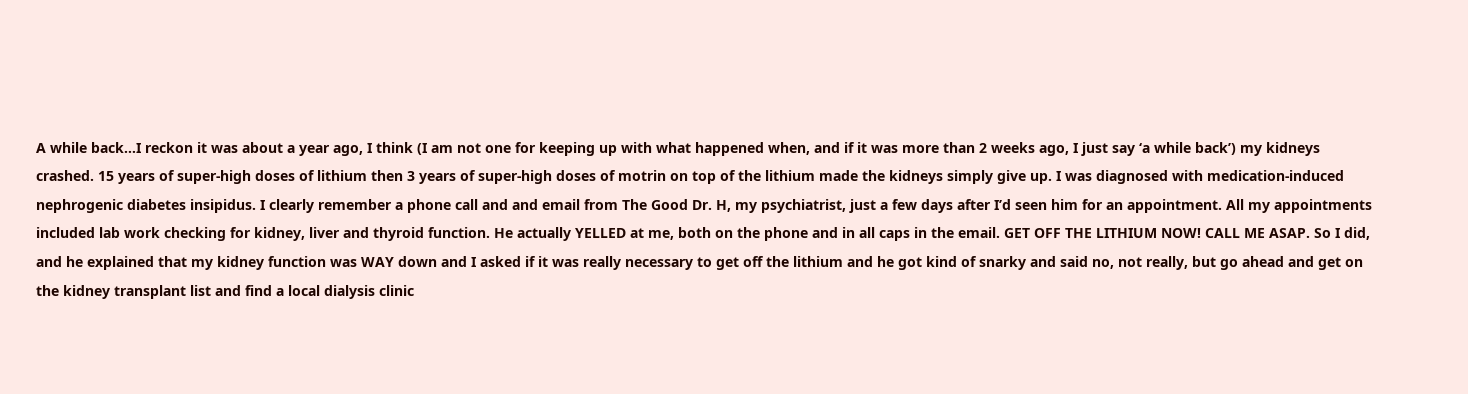A while back…I reckon it was about a year ago, I think (I am not one for keeping up with what happened when, and if it was more than 2 weeks ago, I just say ‘a while back’) my kidneys crashed. 15 years of super-high doses of lithium then 3 years of super-high doses of motrin on top of the lithium made the kidneys simply give up. I was diagnosed with medication-induced nephrogenic diabetes insipidus. I clearly remember a phone call and and email from The Good Dr. H, my psychiatrist, just a few days after I’d seen him for an appointment. All my appointments included lab work checking for kidney, liver and thyroid function. He actually YELLED at me, both on the phone and in all caps in the email. GET OFF THE LITHIUM NOW! CALL ME ASAP. So I did, and he explained that my kidney function was WAY down and I asked if it was really necessary to get off the lithium and he got kind of snarky and said no, not really, but go ahead and get on the kidney transplant list and find a local dialysis clinic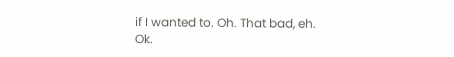if I wanted to. Oh. That bad, eh. Ok.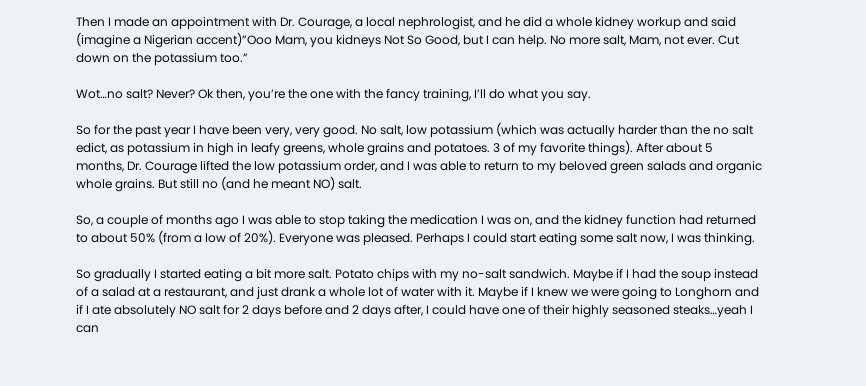Then I made an appointment with Dr. Courage, a local nephrologist, and he did a whole kidney workup and said (imagine a Nigerian accent)”Ooo Mam, you kidneys Not So Good, but I can help. No more salt, Mam, not ever. Cut down on the potassium too.”

Wot…no salt? Never? Ok then, you’re the one with the fancy training, I’ll do what you say.

So for the past year I have been very, very good. No salt, low potassium (which was actually harder than the no salt edict, as potassium in high in leafy greens, whole grains and potatoes. 3 of my favorite things). After about 5 months, Dr. Courage lifted the low potassium order, and I was able to return to my beloved green salads and organic whole grains. But still no (and he meant NO) salt.

So, a couple of months ago I was able to stop taking the medication I was on, and the kidney function had returned to about 50% (from a low of 20%). Everyone was pleased. Perhaps I could start eating some salt now, I was thinking.

So gradually I started eating a bit more salt. Potato chips with my no-salt sandwich. Maybe if I had the soup instead of a salad at a restaurant, and just drank a whole lot of water with it. Maybe if I knew we were going to Longhorn and if I ate absolutely NO salt for 2 days before and 2 days after, I could have one of their highly seasoned steaks…yeah I can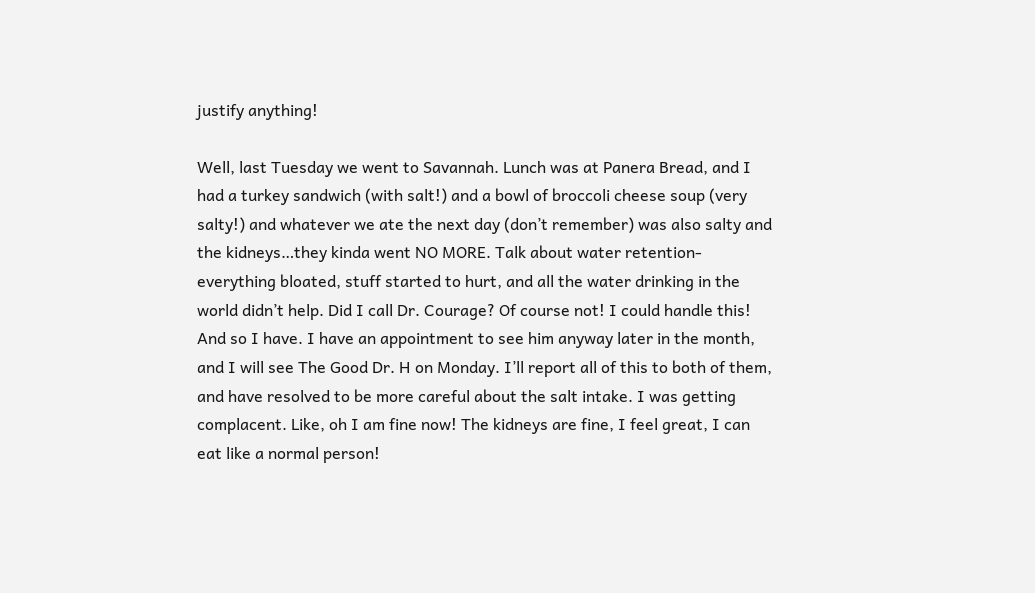justify anything!

Well, last Tuesday we went to Savannah. Lunch was at Panera Bread, and I had a turkey sandwich (with salt!) and a bowl of broccoli cheese soup (very salty!) and whatever we ate the next day (don’t remember) was also salty and the kidneys…they kinda went NO MORE. Talk about water retention- everything bloated, stuff started to hurt, and all the water drinking in the world didn’t help. Did I call Dr. Courage? Of course not! I could handle this! And so I have. I have an appointment to see him anyway later in the month, and I will see The Good Dr. H on Monday. I’ll report all of this to both of them, and have resolved to be more careful about the salt intake. I was getting complacent. Like, oh I am fine now! The kidneys are fine, I feel great, I can eat like a normal person!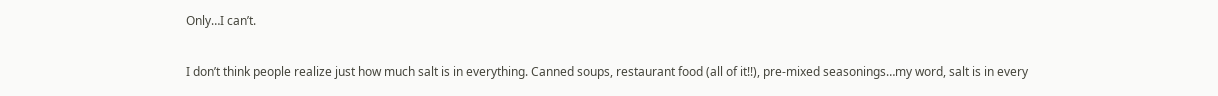Only…I can’t.

I don’t think people realize just how much salt is in everything. Canned soups, restaurant food (all of it!!), pre-mixed seasonings…my word, salt is in every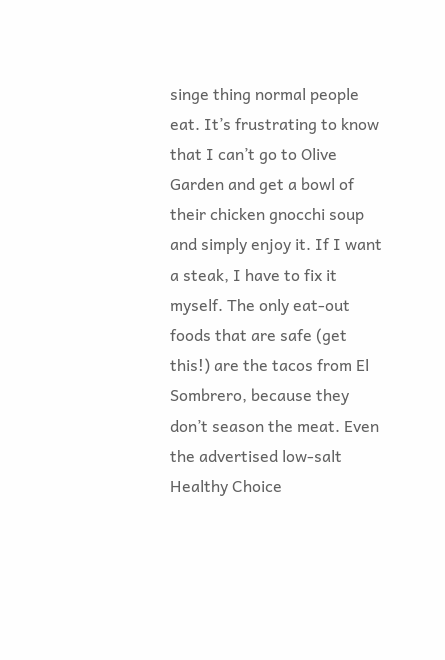singe thing normal people eat. It’s frustrating to know that I can’t go to Olive Garden and get a bowl of their chicken gnocchi soup and simply enjoy it. If I want a steak, I have to fix it myself. The only eat-out foods that are safe (get this!) are the tacos from El Sombrero, because they don’t season the meat. Even the advertised low-salt Healthy Choice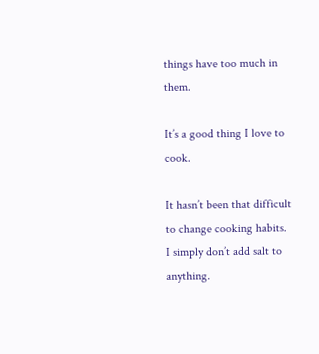things have too much in them.

It’s a good thing I love to cook.

It hasn’t been that difficult to change cooking habits. I simply don’t add salt to anything.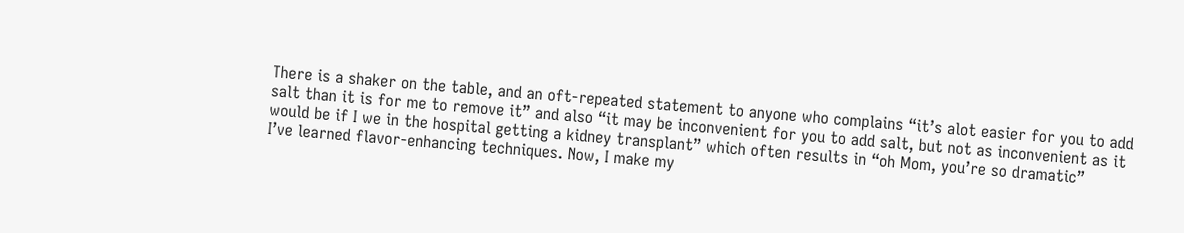There is a shaker on the table, and an oft-repeated statement to anyone who complains “it’s alot easier for you to add salt than it is for me to remove it” and also “it may be inconvenient for you to add salt, but not as inconvenient as it would be if I we in the hospital getting a kidney transplant” which often results in “oh Mom, you’re so dramatic”
I’ve learned flavor-enhancing techniques. Now, I make my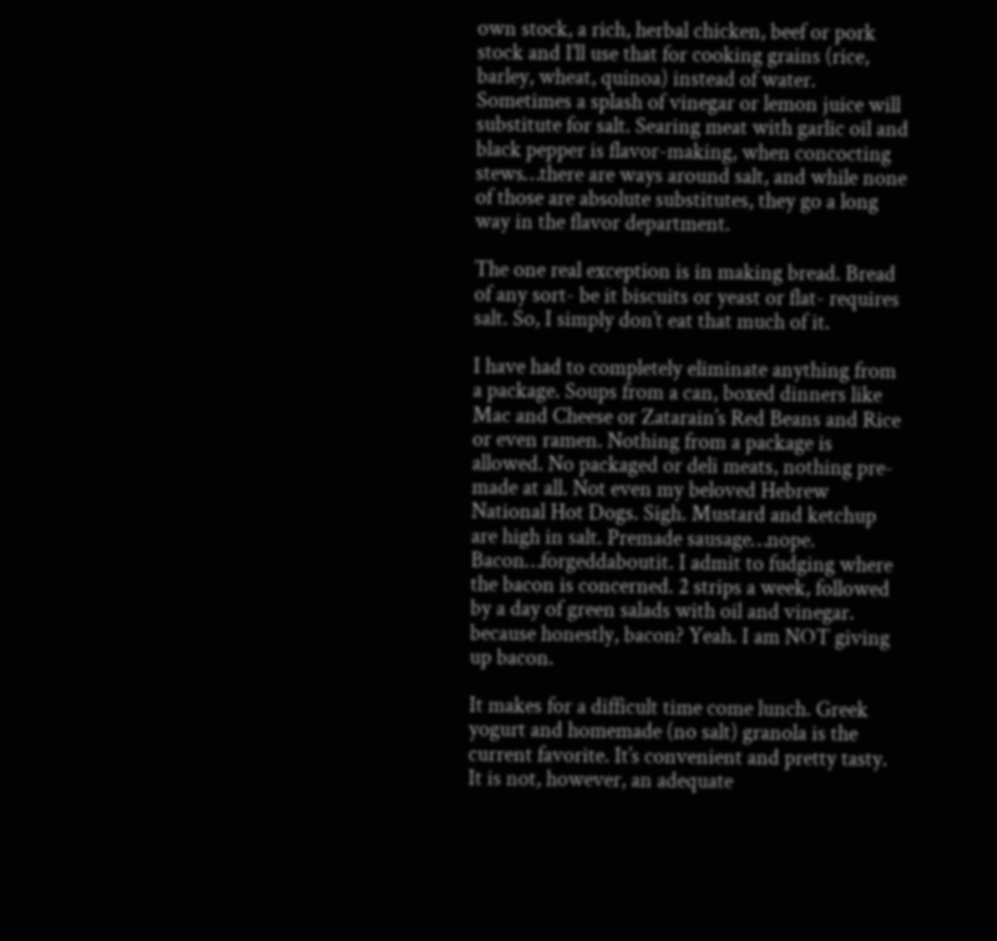own stock, a rich, herbal chicken, beef or pork stock and I’ll use that for cooking grains (rice, barley, wheat, quinoa) instead of water. Sometimes a splash of vinegar or lemon juice will substitute for salt. Searing meat with garlic oil and black pepper is flavor-making, when concocting stews…there are ways around salt, and while none of those are absolute substitutes, they go a long way in the flavor department.

The one real exception is in making bread. Bread of any sort- be it biscuits or yeast or flat- requires salt. So, I simply don’t eat that much of it.

I have had to completely eliminate anything from a package. Soups from a can, boxed dinners like Mac and Cheese or Zatarain’s Red Beans and Rice or even ramen. Nothing from a package is allowed. No packaged or deli meats, nothing pre-made at all. Not even my beloved Hebrew National Hot Dogs. Sigh. Mustard and ketchup are high in salt. Premade sausage…nope. Bacon…forgeddaboutit. I admit to fudging where the bacon is concerned. 2 strips a week, followed by a day of green salads with oil and vinegar. because honestly, bacon? Yeah. I am NOT giving up bacon.

It makes for a difficult time come lunch. Greek yogurt and homemade (no salt) granola is the current favorite. It’s convenient and pretty tasty. It is not, however, an adequate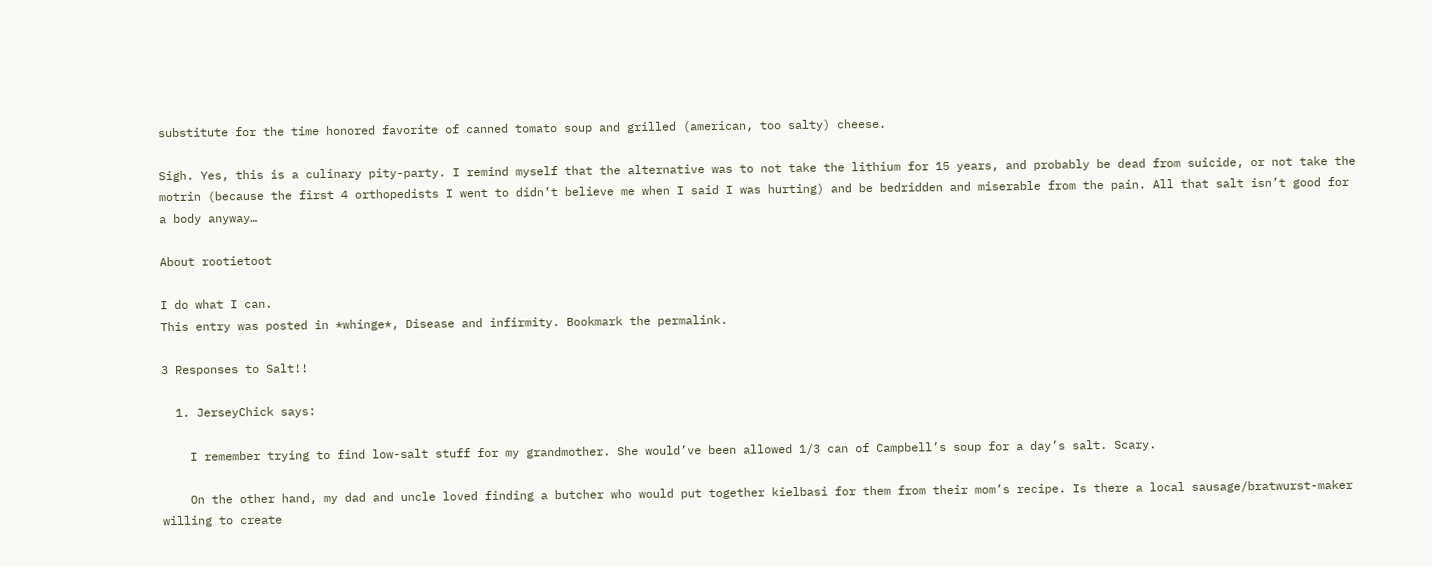substitute for the time honored favorite of canned tomato soup and grilled (american, too salty) cheese.

Sigh. Yes, this is a culinary pity-party. I remind myself that the alternative was to not take the lithium for 15 years, and probably be dead from suicide, or not take the motrin (because the first 4 orthopedists I went to didn’t believe me when I said I was hurting) and be bedridden and miserable from the pain. All that salt isn’t good for a body anyway…

About rootietoot

I do what I can.
This entry was posted in *whinge*, Disease and infirmity. Bookmark the permalink.

3 Responses to Salt!!

  1. JerseyChick says:

    I remember trying to find low-salt stuff for my grandmother. She would’ve been allowed 1/3 can of Campbell’s soup for a day’s salt. Scary.

    On the other hand, my dad and uncle loved finding a butcher who would put together kielbasi for them from their mom’s recipe. Is there a local sausage/bratwurst-maker willing to create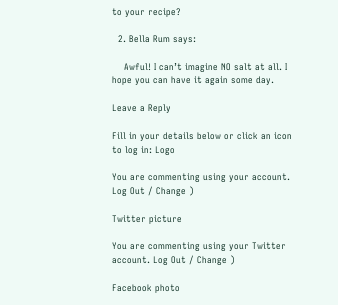to your recipe?

  2. Bella Rum says:

    Awful! I can’t imagine NO salt at all. I hope you can have it again some day.

Leave a Reply

Fill in your details below or click an icon to log in: Logo

You are commenting using your account. Log Out / Change )

Twitter picture

You are commenting using your Twitter account. Log Out / Change )

Facebook photo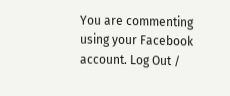You are commenting using your Facebook account. Log Out /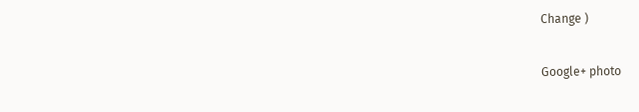Change )

Google+ photo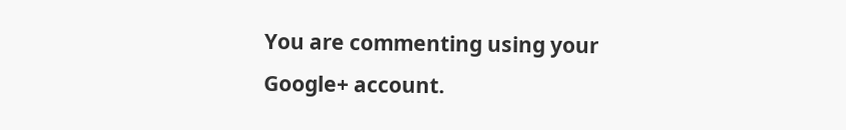You are commenting using your Google+ account.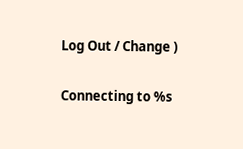Log Out / Change )

Connecting to %s